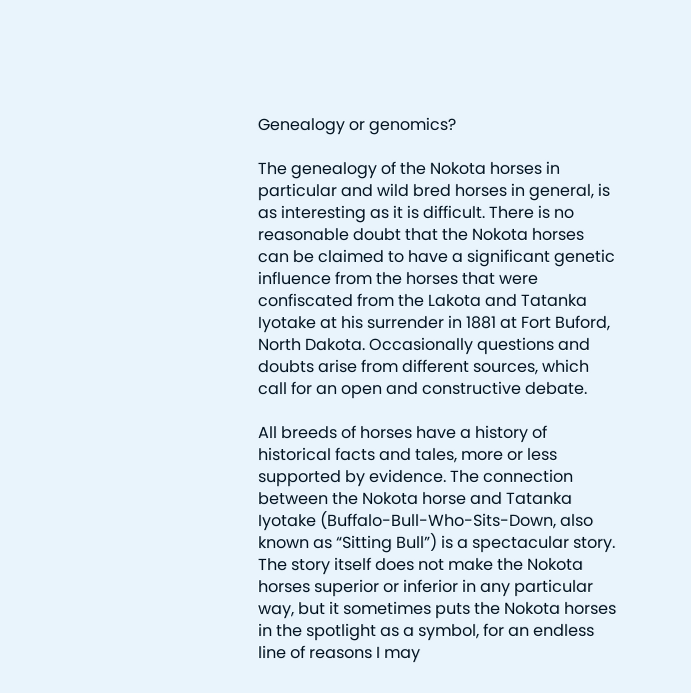Genealogy or genomics?

The genealogy of the Nokota horses in particular and wild bred horses in general, is as interesting as it is difficult. There is no reasonable doubt that the Nokota horses can be claimed to have a significant genetic influence from the horses that were confiscated from the Lakota and Tatanka Iyotake at his surrender in 1881 at Fort Buford, North Dakota. Occasionally questions and doubts arise from different sources, which call for an open and constructive debate.

All breeds of horses have a history of historical facts and tales, more or less supported by evidence. The connection between the Nokota horse and Tatanka Iyotake (Buffalo-Bull-Who-Sits-Down, also known as “Sitting Bull”) is a spectacular story. The story itself does not make the Nokota horses superior or inferior in any particular way, but it sometimes puts the Nokota horses in the spotlight as a symbol, for an endless line of reasons I may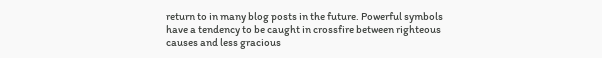return to in many blog posts in the future. Powerful symbols have a tendency to be caught in crossfire between righteous causes and less gracious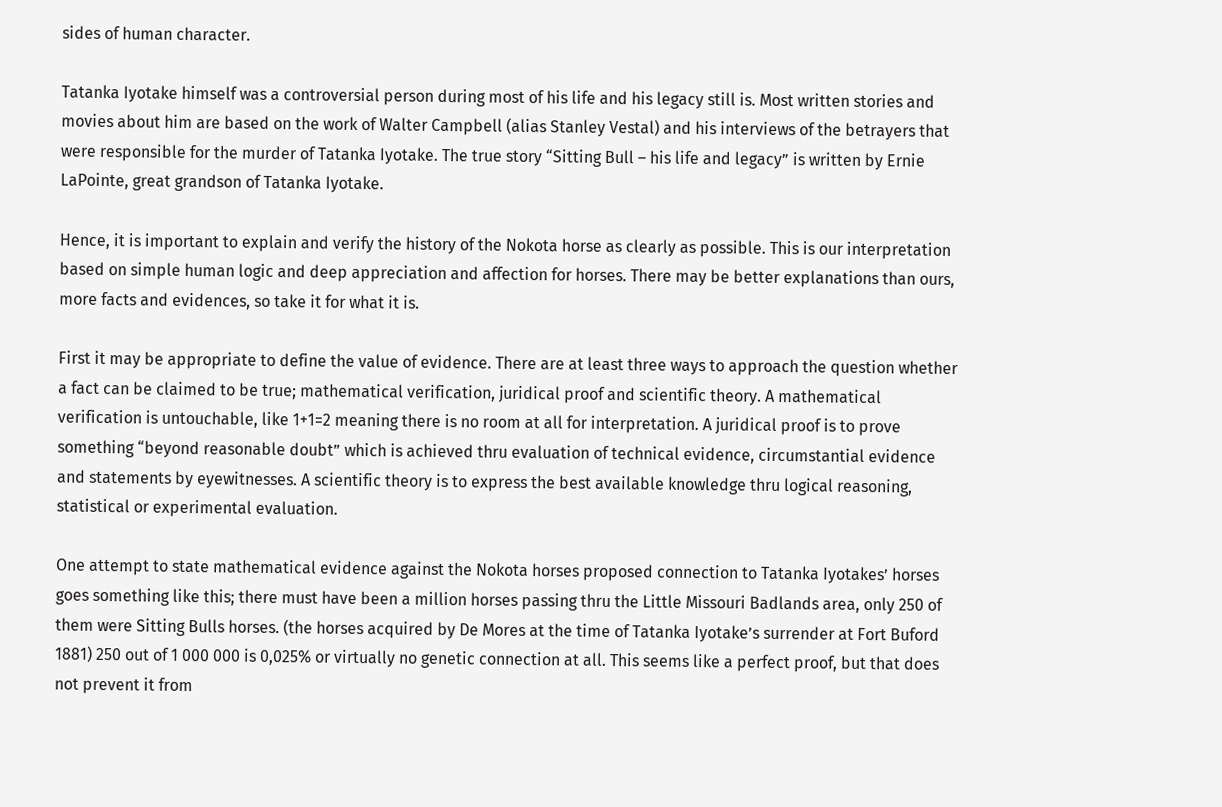sides of human character.

Tatanka Iyotake himself was a controversial person during most of his life and his legacy still is. Most written stories and movies about him are based on the work of Walter Campbell (alias Stanley Vestal) and his interviews of the betrayers that were responsible for the murder of Tatanka Iyotake. The true story “Sitting Bull – his life and legacy” is written by Ernie LaPointe, great grandson of Tatanka Iyotake.

Hence, it is important to explain and verify the history of the Nokota horse as clearly as possible. This is our interpretation based on simple human logic and deep appreciation and affection for horses. There may be better explanations than ours, more facts and evidences, so take it for what it is.

First it may be appropriate to define the value of evidence. There are at least three ways to approach the question whether a fact can be claimed to be true; mathematical verification, juridical proof and scientific theory. A mathematical verification is untouchable, like 1+1=2 meaning there is no room at all for interpretation. A juridical proof is to prove something “beyond reasonable doubt” which is achieved thru evaluation of technical evidence, circumstantial evidence and statements by eyewitnesses. A scientific theory is to express the best available knowledge thru logical reasoning, statistical or experimental evaluation.

One attempt to state mathematical evidence against the Nokota horses proposed connection to Tatanka Iyotakes’ horses goes something like this; there must have been a million horses passing thru the Little Missouri Badlands area, only 250 of them were Sitting Bulls horses. (the horses acquired by De Mores at the time of Tatanka Iyotake’s surrender at Fort Buford 1881) 250 out of 1 000 000 is 0,025% or virtually no genetic connection at all. This seems like a perfect proof, but that does not prevent it from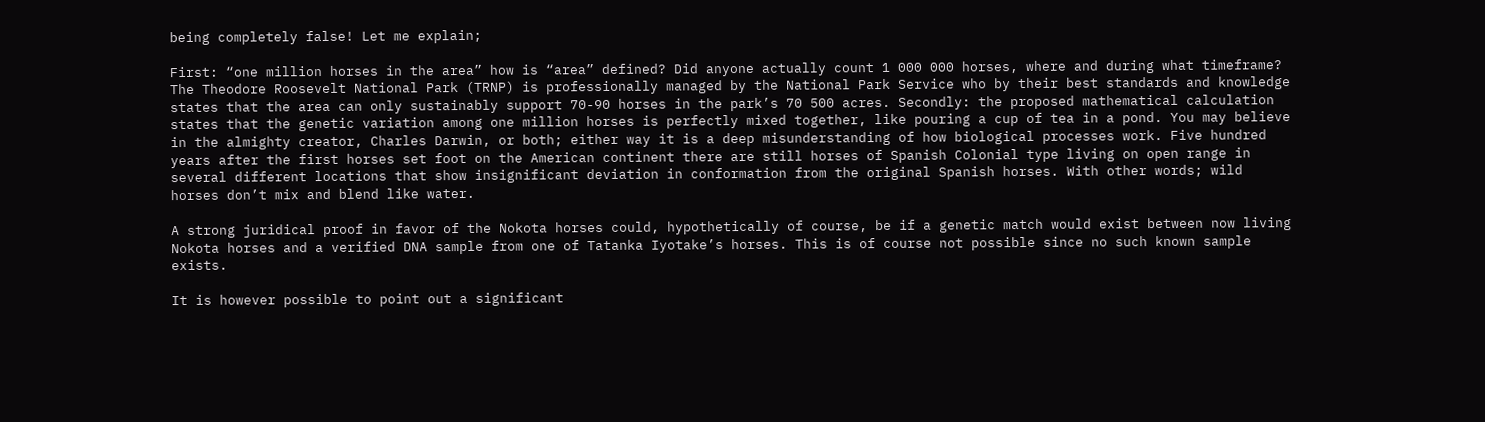being completely false! Let me explain;

First: “one million horses in the area” how is “area” defined? Did anyone actually count 1 000 000 horses, where and during what timeframe? The Theodore Roosevelt National Park (TRNP) is professionally managed by the National Park Service who by their best standards and knowledge states that the area can only sustainably support 70-90 horses in the park’s 70 500 acres. Secondly: the proposed mathematical calculation states that the genetic variation among one million horses is perfectly mixed together, like pouring a cup of tea in a pond. You may believe in the almighty creator, Charles Darwin, or both; either way it is a deep misunderstanding of how biological processes work. Five hundred years after the first horses set foot on the American continent there are still horses of Spanish Colonial type living on open range in several different locations that show insignificant deviation in conformation from the original Spanish horses. With other words; wild horses don’t mix and blend like water.

A strong juridical proof in favor of the Nokota horses could, hypothetically of course, be if a genetic match would exist between now living Nokota horses and a verified DNA sample from one of Tatanka Iyotake’s horses. This is of course not possible since no such known sample exists.

It is however possible to point out a significant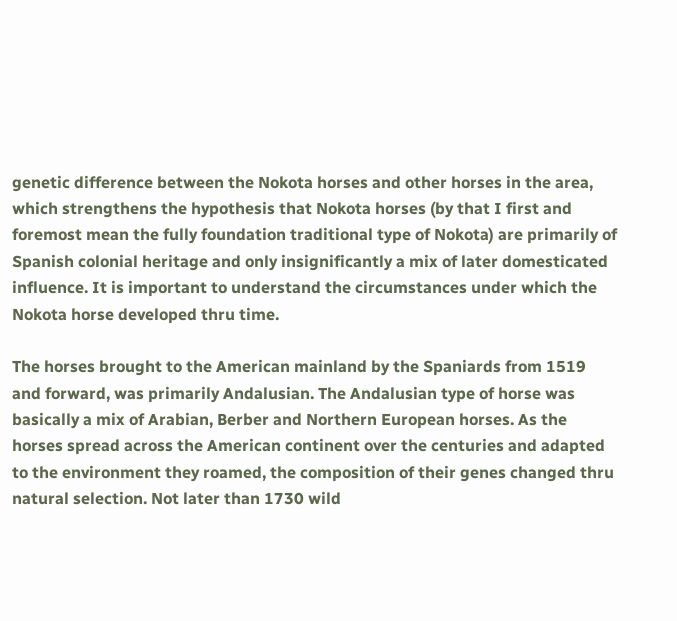genetic difference between the Nokota horses and other horses in the area, which strengthens the hypothesis that Nokota horses (by that I first and foremost mean the fully foundation traditional type of Nokota) are primarily of Spanish colonial heritage and only insignificantly a mix of later domesticated influence. It is important to understand the circumstances under which the Nokota horse developed thru time.

The horses brought to the American mainland by the Spaniards from 1519 and forward, was primarily Andalusian. The Andalusian type of horse was basically a mix of Arabian, Berber and Northern European horses. As the horses spread across the American continent over the centuries and adapted to the environment they roamed, the composition of their genes changed thru natural selection. Not later than 1730 wild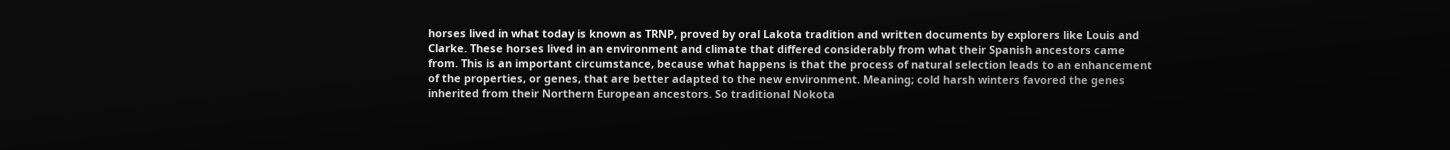horses lived in what today is known as TRNP, proved by oral Lakota tradition and written documents by explorers like Louis and Clarke. These horses lived in an environment and climate that differed considerably from what their Spanish ancestors came from. This is an important circumstance, because what happens is that the process of natural selection leads to an enhancement of the properties, or genes, that are better adapted to the new environment. Meaning; cold harsh winters favored the genes inherited from their Northern European ancestors. So traditional Nokota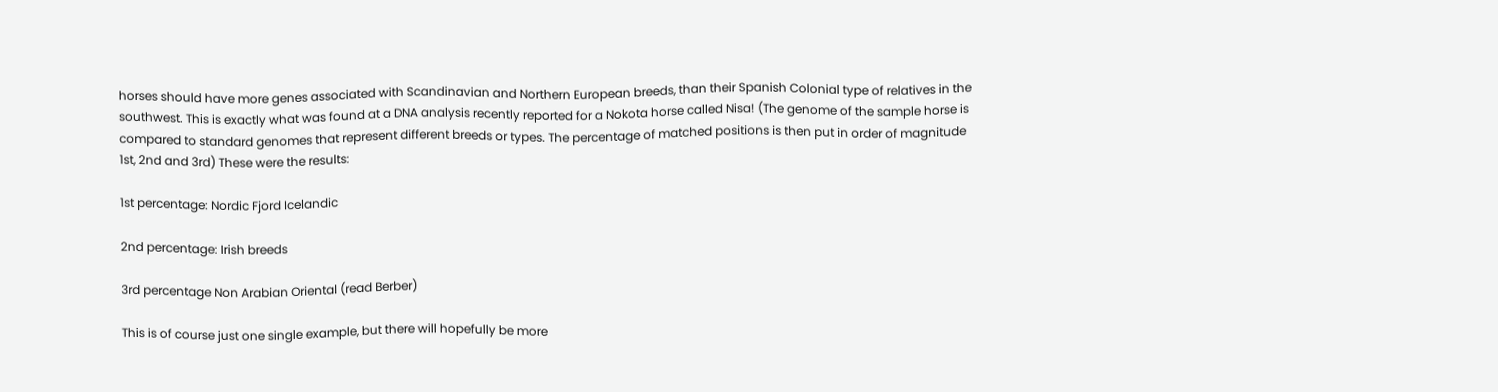horses should have more genes associated with Scandinavian and Northern European breeds, than their Spanish Colonial type of relatives in the southwest. This is exactly what was found at a DNA analysis recently reported for a Nokota horse called Nisa! (The genome of the sample horse is compared to standard genomes that represent different breeds or types. The percentage of matched positions is then put in order of magnitude 1st, 2nd and 3rd) These were the results:

1st percentage: Nordic Fjord Icelandic

2nd percentage: Irish breeds

3rd percentage Non Arabian Oriental (read Berber)

This is of course just one single example, but there will hopefully be more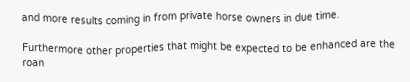and more results coming in from private horse owners in due time.

Furthermore other properties that might be expected to be enhanced are the roan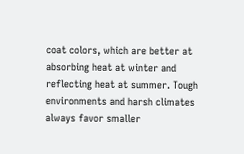coat colors, which are better at absorbing heat at winter and reflecting heat at summer. Tough environments and harsh climates always favor smaller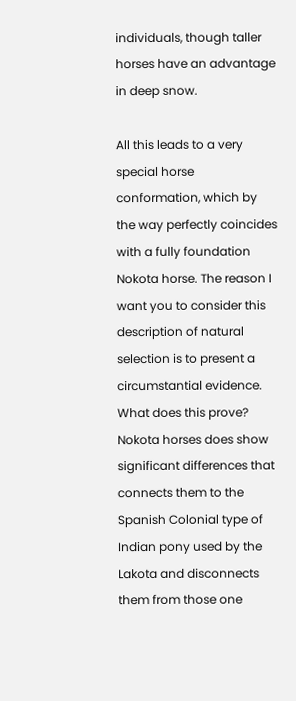individuals, though taller horses have an advantage in deep snow.

All this leads to a very special horse conformation, which by the way perfectly coincides with a fully foundation Nokota horse. The reason I want you to consider this description of natural selection is to present a circumstantial evidence. What does this prove? Nokota horses does show significant differences that connects them to the Spanish Colonial type of Indian pony used by the Lakota and disconnects them from those one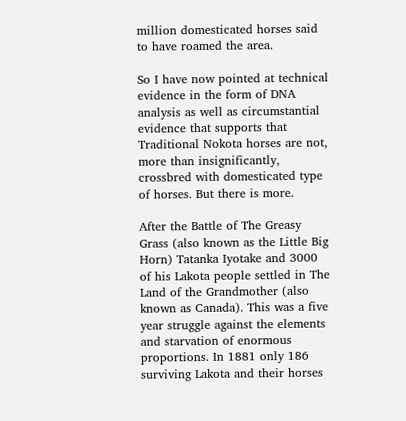million domesticated horses said to have roamed the area.

So I have now pointed at technical evidence in the form of DNA analysis as well as circumstantial evidence that supports that Traditional Nokota horses are not, more than insignificantly, crossbred with domesticated type of horses. But there is more.

After the Battle of The Greasy Grass (also known as the Little Big Horn) Tatanka Iyotake and 3000 of his Lakota people settled in The Land of the Grandmother (also known as Canada). This was a five year struggle against the elements and starvation of enormous proportions. In 1881 only 186 surviving Lakota and their horses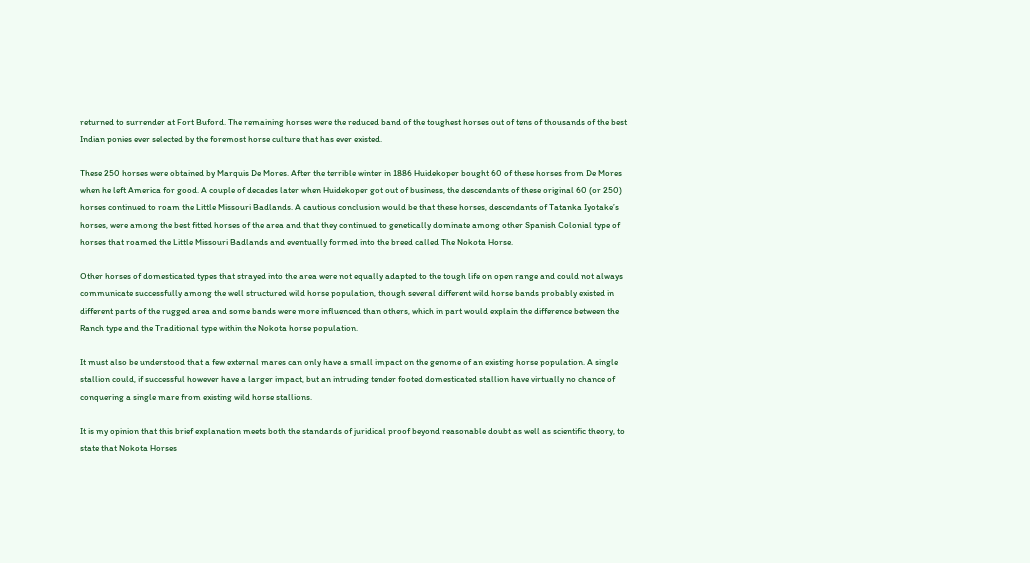returned to surrender at Fort Buford. The remaining horses were the reduced band of the toughest horses out of tens of thousands of the best Indian ponies ever selected by the foremost horse culture that has ever existed.

These 250 horses were obtained by Marquis De Mores. After the terrible winter in 1886 Huidekoper bought 60 of these horses from De Mores when he left America for good. A couple of decades later when Huidekoper got out of business, the descendants of these original 60 (or 250) horses continued to roam the Little Missouri Badlands. A cautious conclusion would be that these horses, descendants of Tatanka Iyotake’s horses, were among the best fitted horses of the area and that they continued to genetically dominate among other Spanish Colonial type of horses that roamed the Little Missouri Badlands and eventually formed into the breed called The Nokota Horse.

Other horses of domesticated types that strayed into the area were not equally adapted to the tough life on open range and could not always communicate successfully among the well structured wild horse population, though several different wild horse bands probably existed in different parts of the rugged area and some bands were more influenced than others, which in part would explain the difference between the Ranch type and the Traditional type within the Nokota horse population.

It must also be understood that a few external mares can only have a small impact on the genome of an existing horse population. A single stallion could, if successful however have a larger impact, but an intruding tender footed domesticated stallion have virtually no chance of conquering a single mare from existing wild horse stallions.

It is my opinion that this brief explanation meets both the standards of juridical proof beyond reasonable doubt as well as scientific theory, to state that Nokota Horses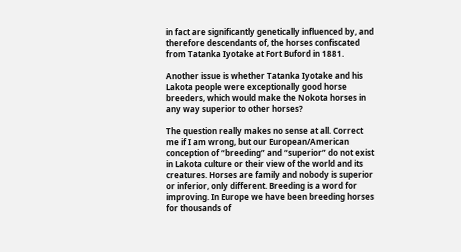in fact are significantly genetically influenced by, and therefore descendants of, the horses confiscated from Tatanka Iyotake at Fort Buford in 1881.

Another issue is whether Tatanka Iyotake and his Lakota people were exceptionally good horse breeders, which would make the Nokota horses in any way superior to other horses?

The question really makes no sense at all. Correct me if I am wrong, but our European/American conception of “breeding” and “superior” do not exist in Lakota culture or their view of the world and its creatures. Horses are family and nobody is superior or inferior, only different. Breeding is a word for improving. In Europe we have been breeding horses for thousands of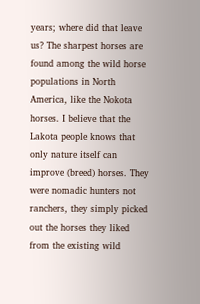years; where did that leave us? The sharpest horses are found among the wild horse populations in North America, like the Nokota horses. I believe that the Lakota people knows that only nature itself can improve (breed) horses. They were nomadic hunters not ranchers, they simply picked out the horses they liked from the existing wild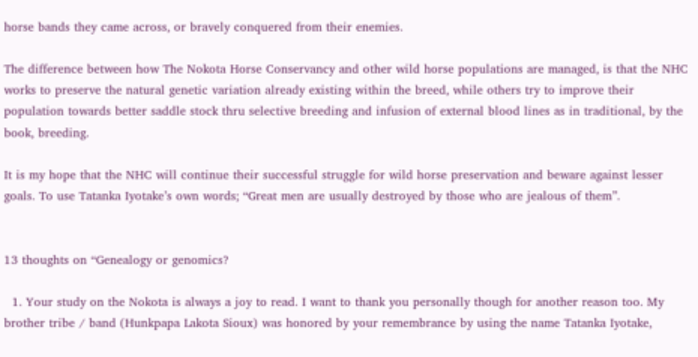horse bands they came across, or bravely conquered from their enemies.

The difference between how The Nokota Horse Conservancy and other wild horse populations are managed, is that the NHC works to preserve the natural genetic variation already existing within the breed, while others try to improve their population towards better saddle stock thru selective breeding and infusion of external blood lines as in traditional, by the book, breeding.

It is my hope that the NHC will continue their successful struggle for wild horse preservation and beware against lesser goals. To use Tatanka Iyotake’s own words; “Great men are usually destroyed by those who are jealous of them”.


13 thoughts on “Genealogy or genomics?

  1. Your study on the Nokota is always a joy to read. I want to thank you personally though for another reason too. My brother tribe / band (Hunkpapa Lakota Sioux) was honored by your remembrance by using the name Tatanka Iyotake,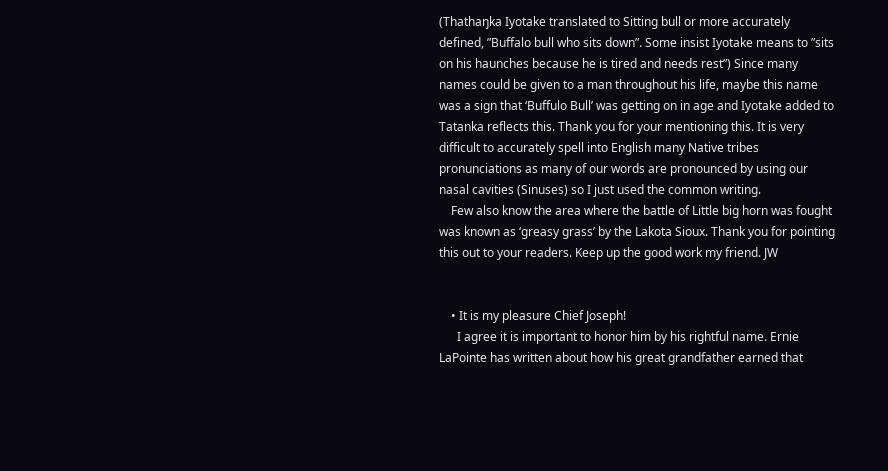(Thathaŋka Iyotake translated to Sitting bull or more accurately defined, ”Buffalo bull who sits down”. Some insist Iyotake means to ”sits on his haunches because he is tired and needs rest”) Since many names could be given to a man throughout his life, maybe this name was a sign that ‘Buffulo Bull’ was getting on in age and Iyotake added to Tatanka reflects this. Thank you for your mentioning this. It is very difficult to accurately spell into English many Native tribes pronunciations as many of our words are pronounced by using our nasal cavities (Sinuses) so I just used the common writing.
    Few also know the area where the battle of Little big horn was fought was known as ‘greasy grass’ by the Lakota Sioux. Thank you for pointing this out to your readers. Keep up the good work my friend. JW


    • It is my pleasure Chief Joseph!
      I agree it is important to honor him by his rightful name. Ernie LaPointe has written about how his great grandfather earned that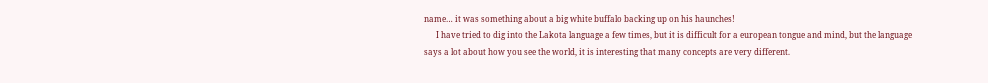name… it was something about a big white buffalo backing up on his haunches!
      I have tried to dig into the Lakota language a few times, but it is difficult for a european tongue and mind, but the language says a lot about how you see the world, it is interesting that many concepts are very different.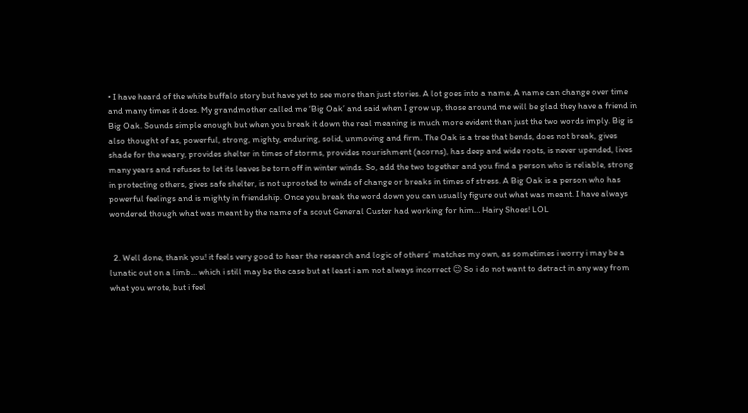• I have heard of the white buffalo story but have yet to see more than just stories. A lot goes into a name. A name can change over time and many times it does. My grandmother called me ‘Big Oak’ and said when I grow up, those around me will be glad they have a friend in Big Oak. Sounds simple enough but when you break it down the real meaning is much more evident than just the two words imply. Big is also thought of as, powerful, strong, mighty, enduring, solid, unmoving and firm. The Oak is a tree that bends, does not break, gives shade for the weary, provides shelter in times of storms, provides nourishment (acorns), has deep and wide roots, is never upended, lives many years and refuses to let its leaves be torn off in winter winds. So, add the two together and you find a person who is reliable, strong in protecting others, gives safe shelter, is not uprooted to winds of change or breaks in times of stress. A Big Oak is a person who has powerful feelings and is mighty in friendship. Once you break the word down you can usually figure out what was meant. I have always wondered though what was meant by the name of a scout General Custer had working for him… Hairy Shoes! LOL


  2. Well done, thank you! it feels very good to hear the research and logic of others’ matches my own, as sometimes i worry i may be a lunatic out on a limb… which i still may be the case but at least i am not always incorrect 😉 So i do not want to detract in any way from what you wrote, but i feel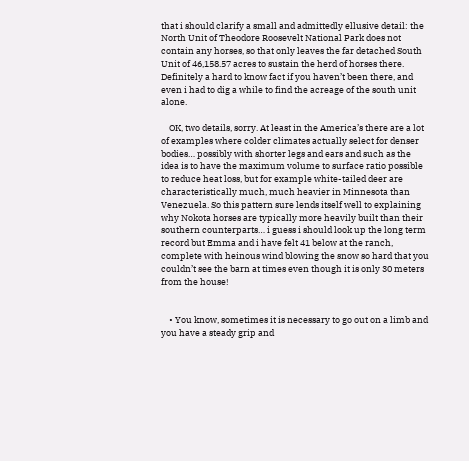that i should clarify a small and admittedly ellusive detail: the North Unit of Theodore Roosevelt National Park does not contain any horses, so that only leaves the far detached South Unit of 46,158.57 acres to sustain the herd of horses there. Definitely a hard to know fact if you haven’t been there, and even i had to dig a while to find the acreage of the south unit alone.

    OK, two details, sorry. At least in the America’s there are a lot of examples where colder climates actually select for denser bodies… possibly with shorter legs and ears and such as the idea is to have the maximum volume to surface ratio possible to reduce heat loss, but for example white-tailed deer are characteristically much, much heavier in Minnesota than Venezuela. So this pattern sure lends itself well to explaining why Nokota horses are typically more heavily built than their southern counterparts… i guess i should look up the long term record but Emma and i have felt 41 below at the ranch, complete with heinous wind blowing the snow so hard that you couldn’t see the barn at times even though it is only 30 meters from the house!


    • You know, sometimes it is necessary to go out on a limb and you have a steady grip and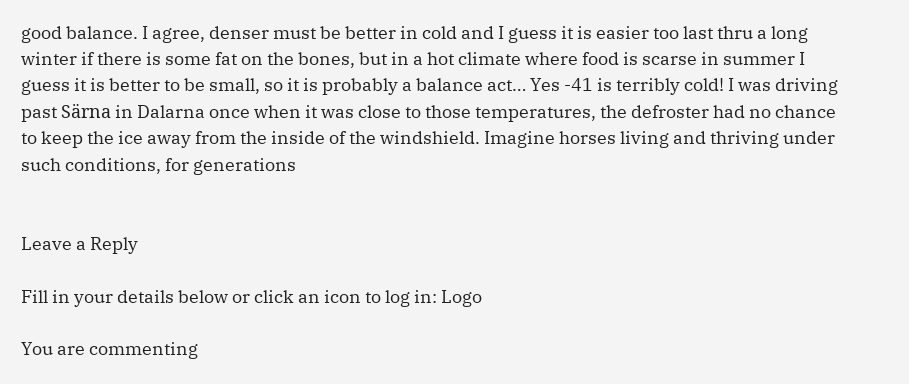good balance. I agree, denser must be better in cold and I guess it is easier too last thru a long winter if there is some fat on the bones, but in a hot climate where food is scarse in summer I guess it is better to be small, so it is probably a balance act… Yes -41 is terribly cold! I was driving past Särna in Dalarna once when it was close to those temperatures, the defroster had no chance to keep the ice away from the inside of the windshield. Imagine horses living and thriving under such conditions, for generations


Leave a Reply

Fill in your details below or click an icon to log in: Logo

You are commenting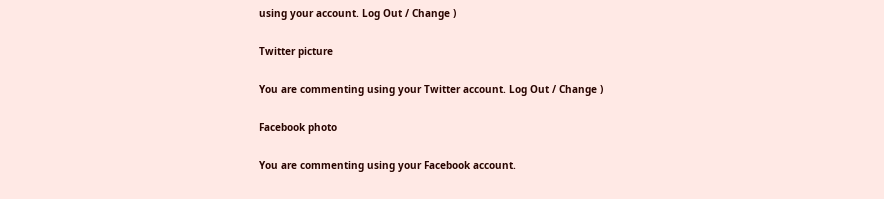using your account. Log Out / Change )

Twitter picture

You are commenting using your Twitter account. Log Out / Change )

Facebook photo

You are commenting using your Facebook account.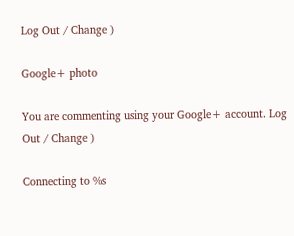Log Out / Change )

Google+ photo

You are commenting using your Google+ account. Log Out / Change )

Connecting to %s